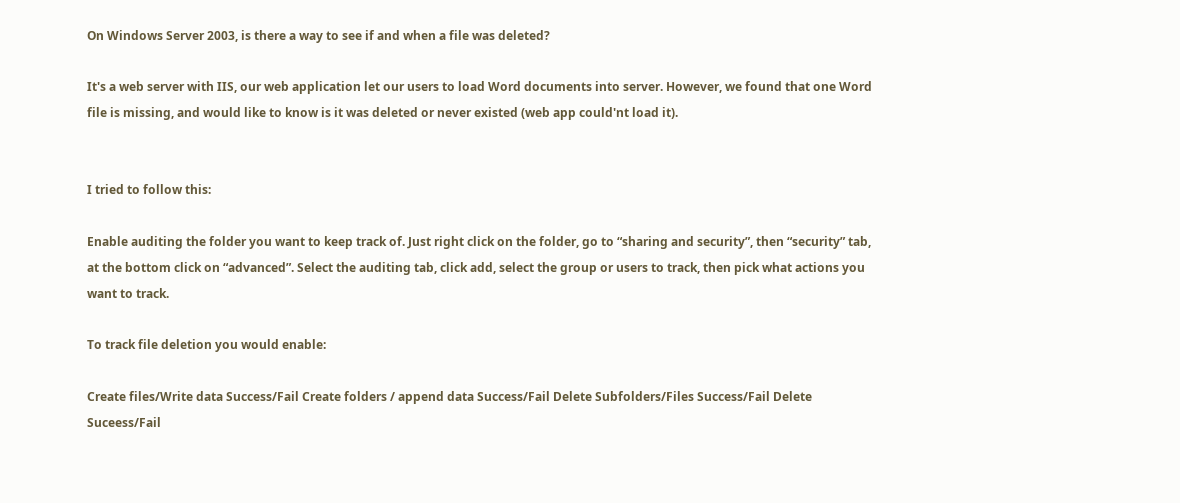On Windows Server 2003, is there a way to see if and when a file was deleted?

It's a web server with IIS, our web application let our users to load Word documents into server. However, we found that one Word file is missing, and would like to know is it was deleted or never existed (web app could'nt load it).


I tried to follow this:

Enable auditing the folder you want to keep track of. Just right click on the folder, go to “sharing and security”, then “security” tab, at the bottom click on “advanced”. Select the auditing tab, click add, select the group or users to track, then pick what actions you want to track.

To track file deletion you would enable:

Create files/Write data Success/Fail Create folders / append data Success/Fail Delete Subfolders/Files Success/Fail Delete Suceess/Fail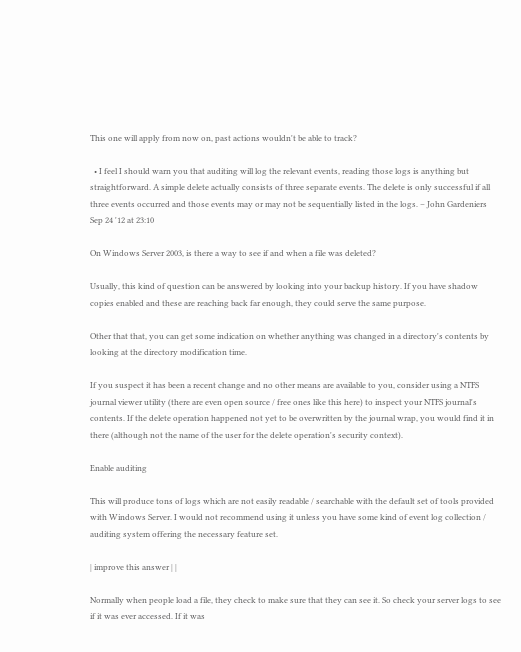This one will apply from now on, past actions wouldn't be able to track?

  • I feel I should warn you that auditing will log the relevant events, reading those logs is anything but straightforward. A simple delete actually consists of three separate events. The delete is only successful if all three events occurred and those events may or may not be sequentially listed in the logs. – John Gardeniers Sep 24 '12 at 23:10

On Windows Server 2003, is there a way to see if and when a file was deleted?

Usually, this kind of question can be answered by looking into your backup history. If you have shadow copies enabled and these are reaching back far enough, they could serve the same purpose.

Other that that, you can get some indication on whether anything was changed in a directory's contents by looking at the directory modification time.

If you suspect it has been a recent change and no other means are available to you, consider using a NTFS journal viewer utility (there are even open source / free ones like this here) to inspect your NTFS journal's contents. If the delete operation happened not yet to be overwritten by the journal wrap, you would find it in there (although not the name of the user for the delete operation's security context).

Enable auditing

This will produce tons of logs which are not easily readable / searchable with the default set of tools provided with Windows Server. I would not recommend using it unless you have some kind of event log collection / auditing system offering the necessary feature set.

| improve this answer | |

Normally when people load a file, they check to make sure that they can see it. So check your server logs to see if it was ever accessed. If it was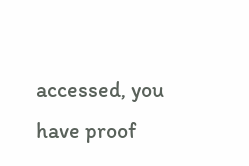accessed, you have proof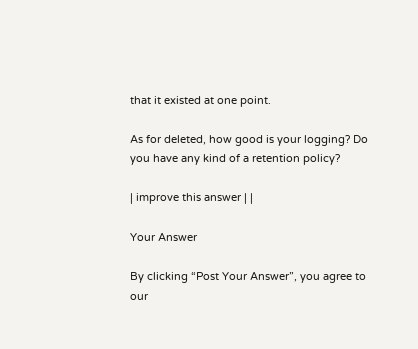that it existed at one point.

As for deleted, how good is your logging? Do you have any kind of a retention policy?

| improve this answer | |

Your Answer

By clicking “Post Your Answer”, you agree to our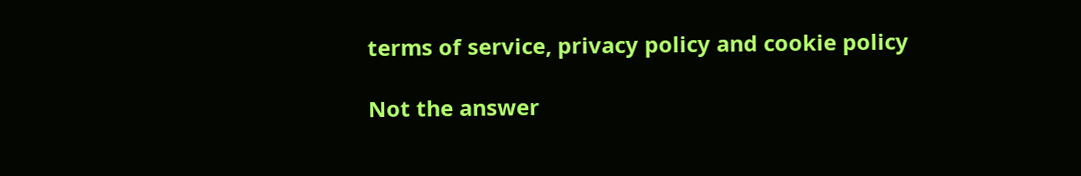terms of service, privacy policy and cookie policy

Not the answer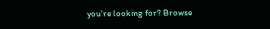you're looking for? Browse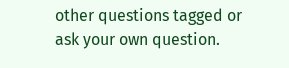other questions tagged or ask your own question.